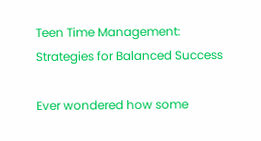Teen Time Management: Strategies for Balanced Success

Ever wondered how some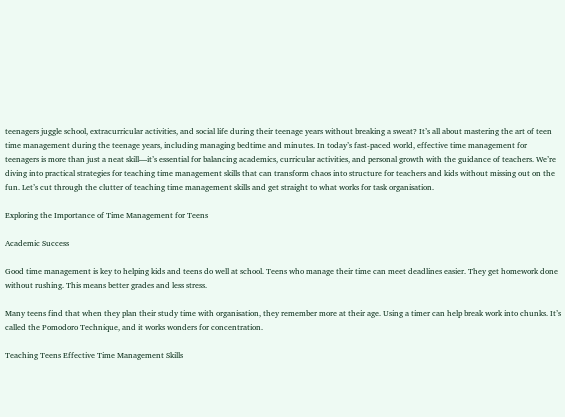teenagers juggle school, extracurricular activities, and social life during their teenage years without breaking a sweat? It’s all about mastering the art of teen time management during the teenage years, including managing bedtime and minutes. In today’s fast-paced world, effective time management for teenagers is more than just a neat skill—it’s essential for balancing academics, curricular activities, and personal growth with the guidance of teachers. We’re diving into practical strategies for teaching time management skills that can transform chaos into structure for teachers and kids without missing out on the fun. Let’s cut through the clutter of teaching time management skills and get straight to what works for task organisation.

Exploring the Importance of Time Management for Teens

Academic Success

Good time management is key to helping kids and teens do well at school. Teens who manage their time can meet deadlines easier. They get homework done without rushing. This means better grades and less stress.

Many teens find that when they plan their study time with organisation, they remember more at their age. Using a timer can help break work into chunks. It’s called the Pomodoro Technique, and it works wonders for concentration.

Teaching Teens Effective Time Management Skills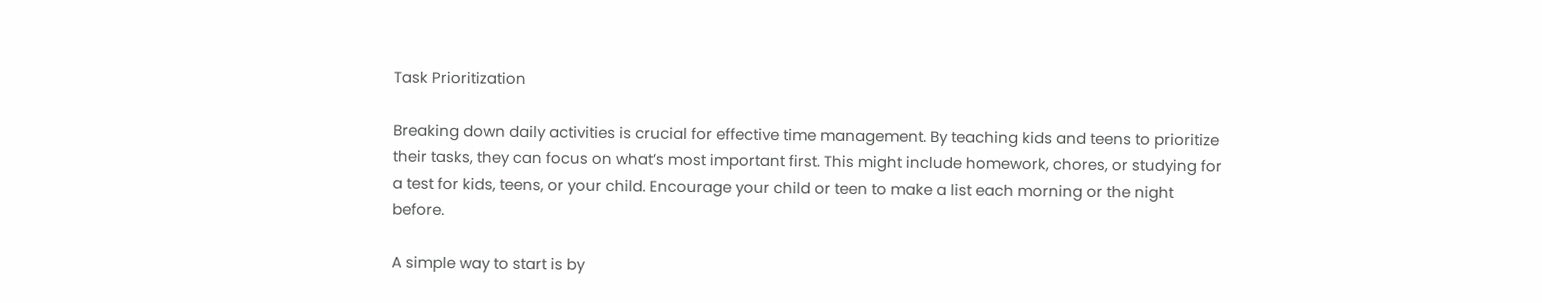Task Prioritization

Breaking down daily activities is crucial for effective time management. By teaching kids and teens to prioritize their tasks, they can focus on what’s most important first. This might include homework, chores, or studying for a test for kids, teens, or your child. Encourage your child or teen to make a list each morning or the night before.

A simple way to start is by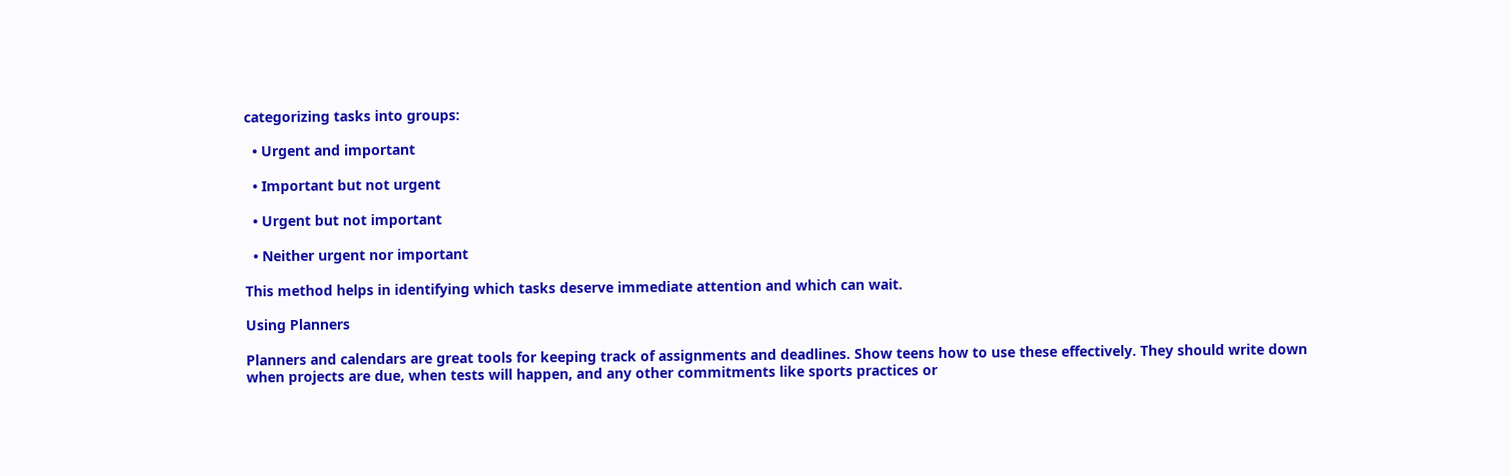categorizing tasks into groups:

  • Urgent and important

  • Important but not urgent

  • Urgent but not important

  • Neither urgent nor important

This method helps in identifying which tasks deserve immediate attention and which can wait.

Using Planners

Planners and calendars are great tools for keeping track of assignments and deadlines. Show teens how to use these effectively. They should write down when projects are due, when tests will happen, and any other commitments like sports practices or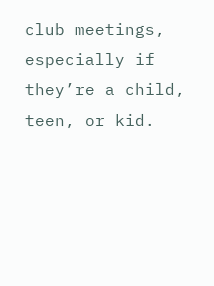club meetings, especially if they’re a child, teen, or kid.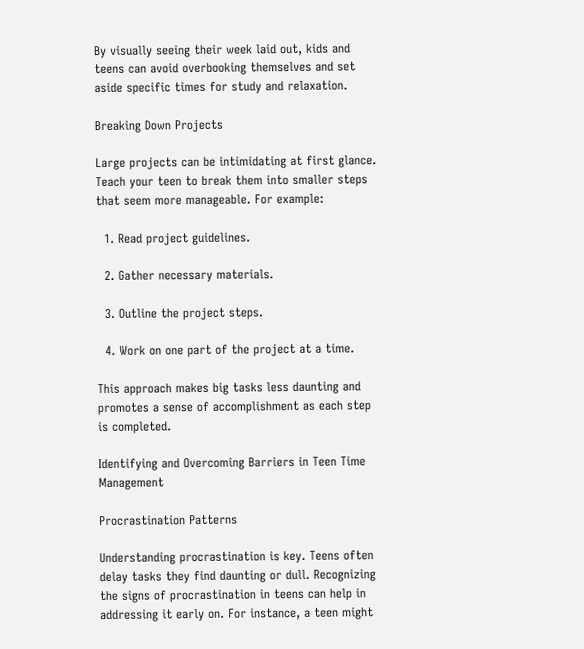By visually seeing their week laid out, kids and teens can avoid overbooking themselves and set aside specific times for study and relaxation.

Breaking Down Projects

Large projects can be intimidating at first glance. Teach your teen to break them into smaller steps that seem more manageable. For example:

  1. Read project guidelines.

  2. Gather necessary materials.

  3. Outline the project steps.

  4. Work on one part of the project at a time.

This approach makes big tasks less daunting and promotes a sense of accomplishment as each step is completed.

Identifying and Overcoming Barriers in Teen Time Management

Procrastination Patterns

Understanding procrastination is key. Teens often delay tasks they find daunting or dull. Recognizing the signs of procrastination in teens can help in addressing it early on. For instance, a teen might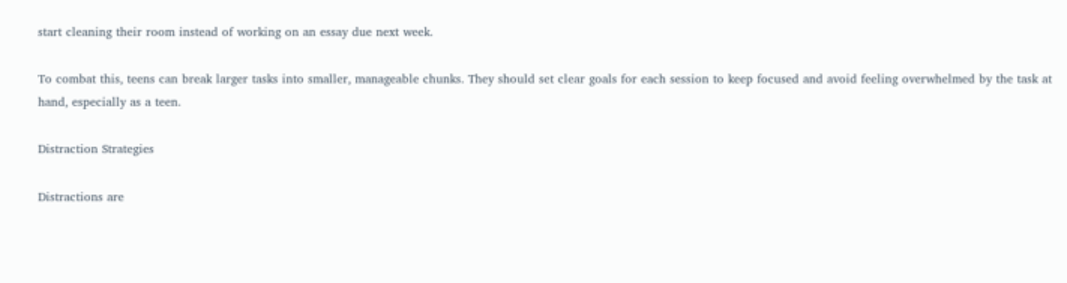start cleaning their room instead of working on an essay due next week.

To combat this, teens can break larger tasks into smaller, manageable chunks. They should set clear goals for each session to keep focused and avoid feeling overwhelmed by the task at hand, especially as a teen.

Distraction Strategies

Distractions are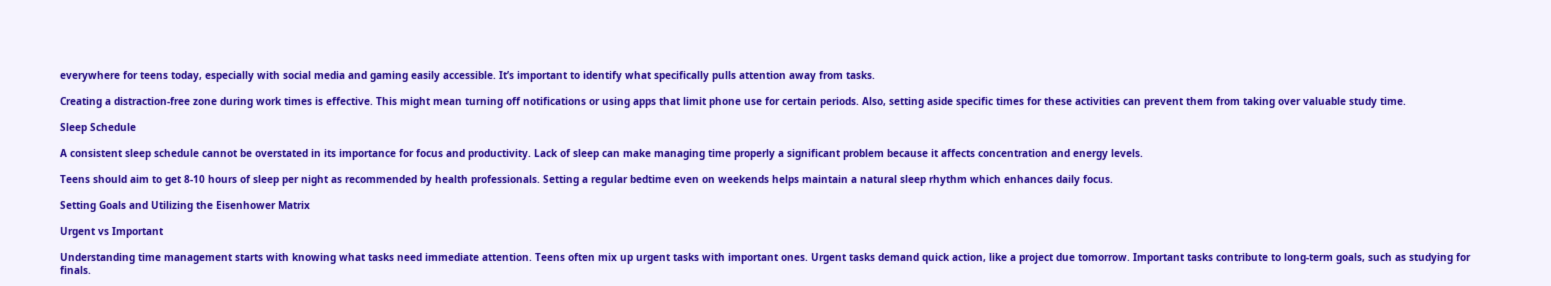everywhere for teens today, especially with social media and gaming easily accessible. It’s important to identify what specifically pulls attention away from tasks.

Creating a distraction-free zone during work times is effective. This might mean turning off notifications or using apps that limit phone use for certain periods. Also, setting aside specific times for these activities can prevent them from taking over valuable study time.

Sleep Schedule

A consistent sleep schedule cannot be overstated in its importance for focus and productivity. Lack of sleep can make managing time properly a significant problem because it affects concentration and energy levels.

Teens should aim to get 8-10 hours of sleep per night as recommended by health professionals. Setting a regular bedtime even on weekends helps maintain a natural sleep rhythm which enhances daily focus.

Setting Goals and Utilizing the Eisenhower Matrix

Urgent vs Important

Understanding time management starts with knowing what tasks need immediate attention. Teens often mix up urgent tasks with important ones. Urgent tasks demand quick action, like a project due tomorrow. Important tasks contribute to long-term goals, such as studying for finals.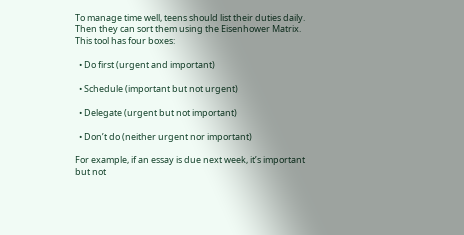To manage time well, teens should list their duties daily. Then they can sort them using the Eisenhower Matrix. This tool has four boxes:

  • Do first (urgent and important)

  • Schedule (important but not urgent)

  • Delegate (urgent but not important)

  • Don’t do (neither urgent nor important)

For example, if an essay is due next week, it’s important but not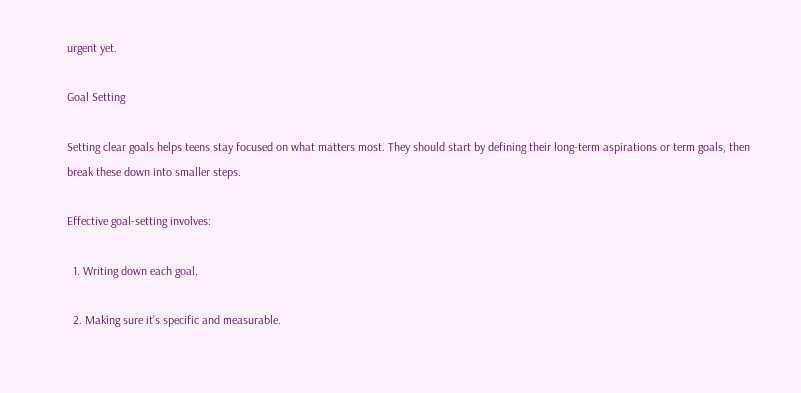urgent yet.

Goal Setting

Setting clear goals helps teens stay focused on what matters most. They should start by defining their long-term aspirations or term goals, then break these down into smaller steps.

Effective goal-setting involves:

  1. Writing down each goal.

  2. Making sure it’s specific and measurable.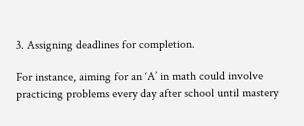3. Assigning deadlines for completion.

For instance, aiming for an ‘A’ in math could involve practicing problems every day after school until mastery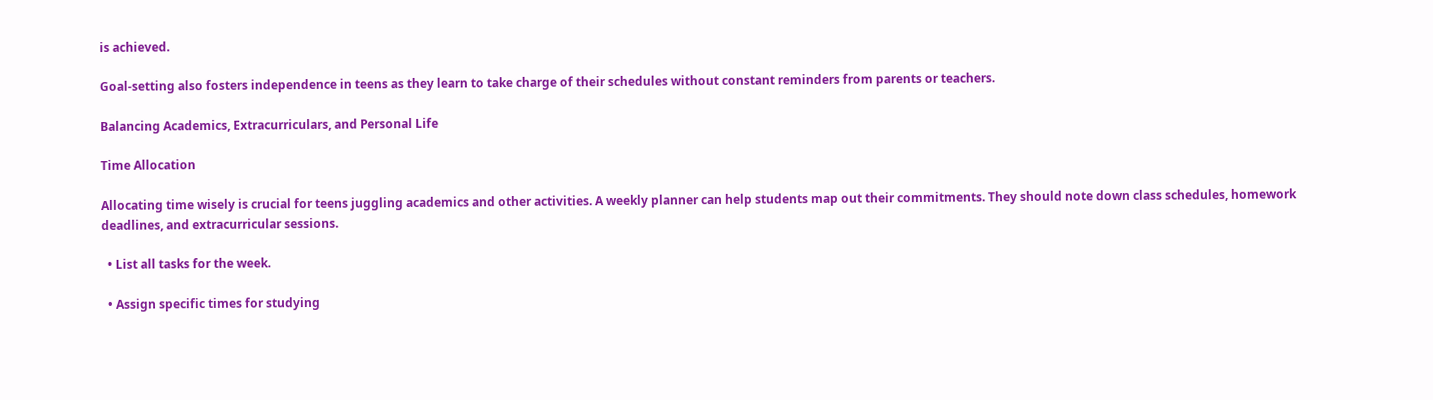is achieved.

Goal-setting also fosters independence in teens as they learn to take charge of their schedules without constant reminders from parents or teachers.

Balancing Academics, Extracurriculars, and Personal Life

Time Allocation

Allocating time wisely is crucial for teens juggling academics and other activities. A weekly planner can help students map out their commitments. They should note down class schedules, homework deadlines, and extracurricular sessions.

  • List all tasks for the week.

  • Assign specific times for studying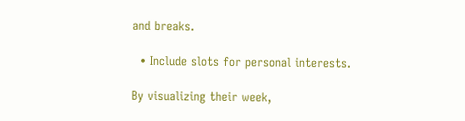and breaks.

  • Include slots for personal interests.

By visualizing their week,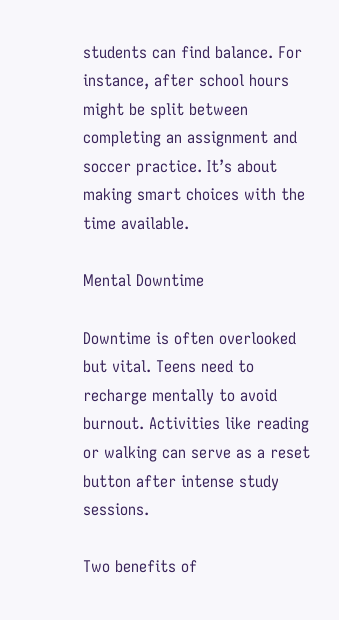students can find balance. For instance, after school hours might be split between completing an assignment and soccer practice. It’s about making smart choices with the time available.

Mental Downtime

Downtime is often overlooked but vital. Teens need to recharge mentally to avoid burnout. Activities like reading or walking can serve as a reset button after intense study sessions.

Two benefits of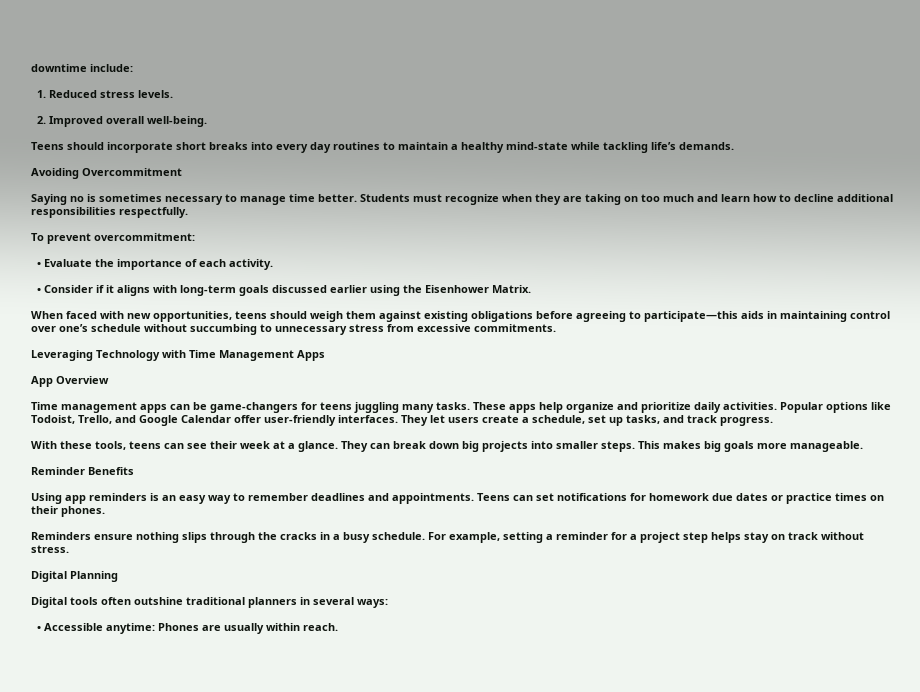downtime include:

  1. Reduced stress levels.

  2. Improved overall well-being.

Teens should incorporate short breaks into every day routines to maintain a healthy mind-state while tackling life’s demands.

Avoiding Overcommitment

Saying no is sometimes necessary to manage time better. Students must recognize when they are taking on too much and learn how to decline additional responsibilities respectfully.

To prevent overcommitment:

  • Evaluate the importance of each activity.

  • Consider if it aligns with long-term goals discussed earlier using the Eisenhower Matrix.

When faced with new opportunities, teens should weigh them against existing obligations before agreeing to participate—this aids in maintaining control over one’s schedule without succumbing to unnecessary stress from excessive commitments.

Leveraging Technology with Time Management Apps

App Overview

Time management apps can be game-changers for teens juggling many tasks. These apps help organize and prioritize daily activities. Popular options like Todoist, Trello, and Google Calendar offer user-friendly interfaces. They let users create a schedule, set up tasks, and track progress.

With these tools, teens can see their week at a glance. They can break down big projects into smaller steps. This makes big goals more manageable.

Reminder Benefits

Using app reminders is an easy way to remember deadlines and appointments. Teens can set notifications for homework due dates or practice times on their phones.

Reminders ensure nothing slips through the cracks in a busy schedule. For example, setting a reminder for a project step helps stay on track without stress.

Digital Planning

Digital tools often outshine traditional planners in several ways:

  • Accessible anytime: Phones are usually within reach.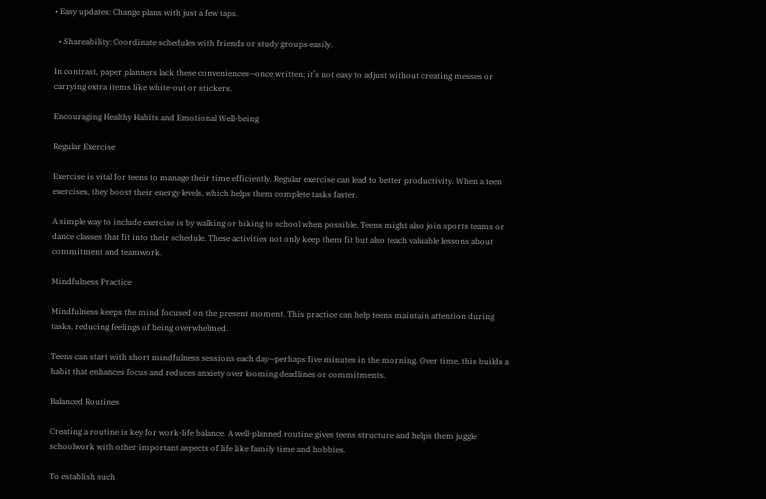• Easy updates: Change plans with just a few taps.

  • Shareability: Coordinate schedules with friends or study groups easily.

In contrast, paper planners lack these conveniences—once written; it’s not easy to adjust without creating messes or carrying extra items like white-out or stickers.

Encouraging Healthy Habits and Emotional Well-being

Regular Exercise

Exercise is vital for teens to manage their time efficiently. Regular exercise can lead to better productivity. When a teen exercises, they boost their energy levels, which helps them complete tasks faster.

A simple way to include exercise is by walking or biking to school when possible. Teens might also join sports teams or dance classes that fit into their schedule. These activities not only keep them fit but also teach valuable lessons about commitment and teamwork.

Mindfulness Practice

Mindfulness keeps the mind focused on the present moment. This practice can help teens maintain attention during tasks, reducing feelings of being overwhelmed.

Teens can start with short mindfulness sessions each day—perhaps five minutes in the morning. Over time, this builds a habit that enhances focus and reduces anxiety over looming deadlines or commitments.

Balanced Routines

Creating a routine is key for work-life balance. A well-planned routine gives teens structure and helps them juggle schoolwork with other important aspects of life like family time and hobbies.

To establish such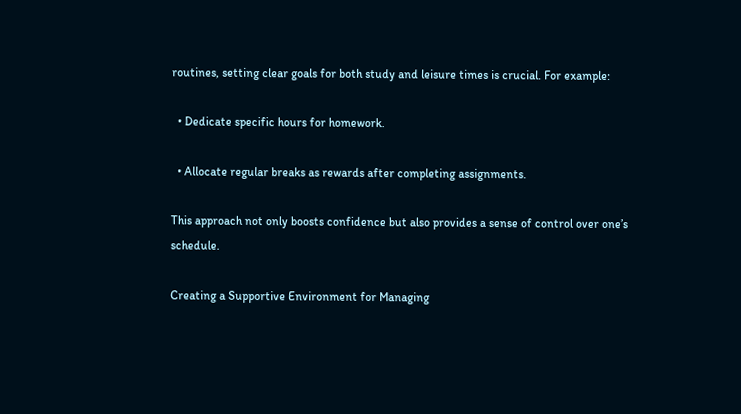routines, setting clear goals for both study and leisure times is crucial. For example:

  • Dedicate specific hours for homework.

  • Allocate regular breaks as rewards after completing assignments.

This approach not only boosts confidence but also provides a sense of control over one’s schedule.

Creating a Supportive Environment for Managing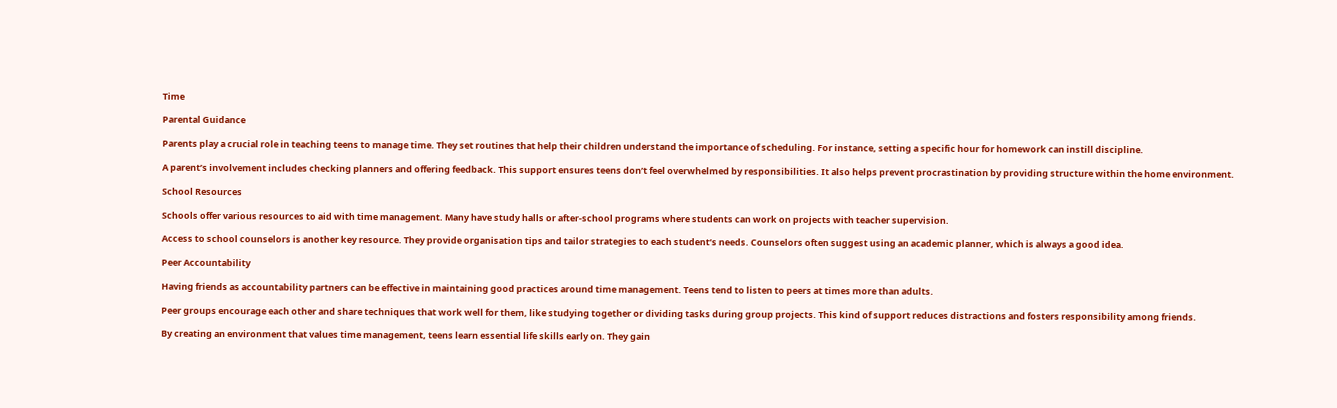Time

Parental Guidance

Parents play a crucial role in teaching teens to manage time. They set routines that help their children understand the importance of scheduling. For instance, setting a specific hour for homework can instill discipline.

A parent’s involvement includes checking planners and offering feedback. This support ensures teens don’t feel overwhelmed by responsibilities. It also helps prevent procrastination by providing structure within the home environment.

School Resources

Schools offer various resources to aid with time management. Many have study halls or after-school programs where students can work on projects with teacher supervision.

Access to school counselors is another key resource. They provide organisation tips and tailor strategies to each student’s needs. Counselors often suggest using an academic planner, which is always a good idea.

Peer Accountability

Having friends as accountability partners can be effective in maintaining good practices around time management. Teens tend to listen to peers at times more than adults.

Peer groups encourage each other and share techniques that work well for them, like studying together or dividing tasks during group projects. This kind of support reduces distractions and fosters responsibility among friends.

By creating an environment that values time management, teens learn essential life skills early on. They gain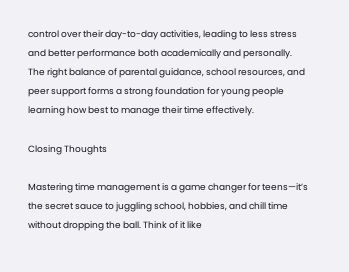control over their day-to-day activities, leading to less stress and better performance both academically and personally. The right balance of parental guidance, school resources, and peer support forms a strong foundation for young people learning how best to manage their time effectively.

Closing Thoughts

Mastering time management is a game changer for teens—it’s the secret sauce to juggling school, hobbies, and chill time without dropping the ball. Think of it like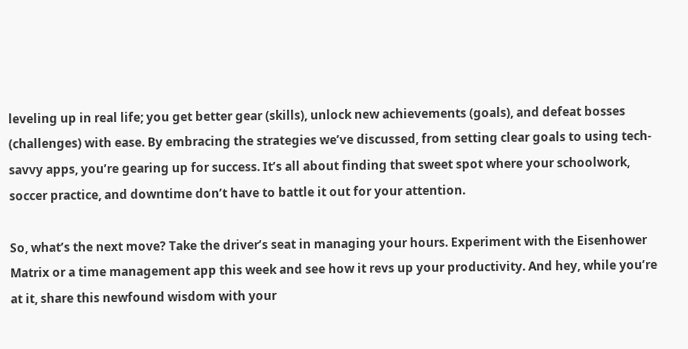leveling up in real life; you get better gear (skills), unlock new achievements (goals), and defeat bosses (challenges) with ease. By embracing the strategies we’ve discussed, from setting clear goals to using tech-savvy apps, you’re gearing up for success. It’s all about finding that sweet spot where your schoolwork, soccer practice, and downtime don’t have to battle it out for your attention.

So, what’s the next move? Take the driver’s seat in managing your hours. Experiment with the Eisenhower Matrix or a time management app this week and see how it revs up your productivity. And hey, while you’re at it, share this newfound wisdom with your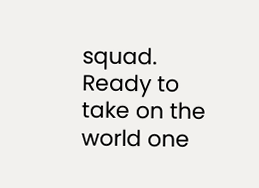squad. Ready to take on the world one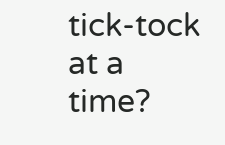tick-tock at a time?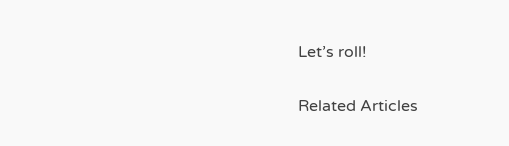Let’s roll!

Related Articles